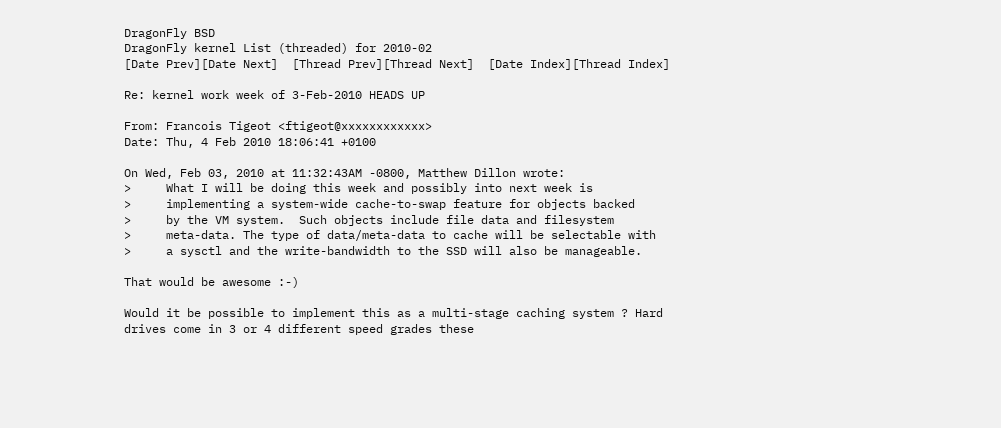DragonFly BSD
DragonFly kernel List (threaded) for 2010-02
[Date Prev][Date Next]  [Thread Prev][Thread Next]  [Date Index][Thread Index]

Re: kernel work week of 3-Feb-2010 HEADS UP

From: Francois Tigeot <ftigeot@xxxxxxxxxxxx>
Date: Thu, 4 Feb 2010 18:06:41 +0100

On Wed, Feb 03, 2010 at 11:32:43AM -0800, Matthew Dillon wrote:
>     What I will be doing this week and possibly into next week is
>     implementing a system-wide cache-to-swap feature for objects backed
>     by the VM system.  Such objects include file data and filesystem
>     meta-data. The type of data/meta-data to cache will be selectable with
>     a sysctl and the write-bandwidth to the SSD will also be manageable.

That would be awesome :-)

Would it be possible to implement this as a multi-stage caching system ? Hard
drives come in 3 or 4 different speed grades these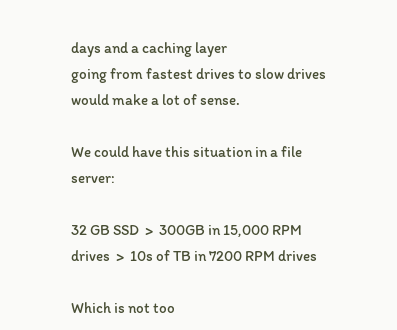days and a caching layer
going from fastest drives to slow drives would make a lot of sense.

We could have this situation in a file server:

32 GB SSD  >  300GB in 15,000 RPM drives  >  10s of TB in 7200 RPM drives

Which is not too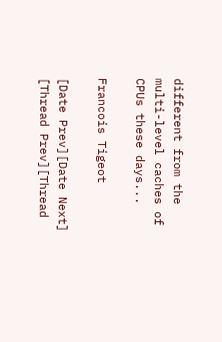different from the multi-level caches of CPUs these days...

Francois Tigeot

[Date Prev][Date Next]  [Thread Prev][Thread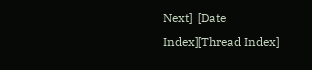Next]  [Date Index][Thread Index]